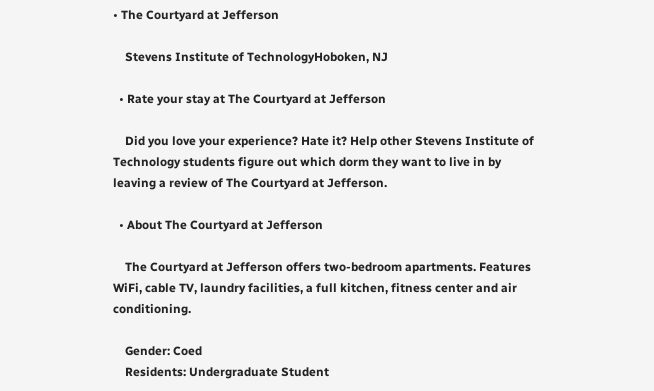• The Courtyard at Jefferson

    Stevens Institute of TechnologyHoboken, NJ

  • Rate your stay at The Courtyard at Jefferson

    Did you love your experience? Hate it? Help other Stevens Institute of Technology students figure out which dorm they want to live in by leaving a review of The Courtyard at Jefferson.

  • About The Courtyard at Jefferson

    The Courtyard at Jefferson offers two-bedroom apartments. Features WiFi, cable TV, laundry facilities, a full kitchen, fitness center and air conditioning.

    Gender: Coed
    Residents: Undergraduate Student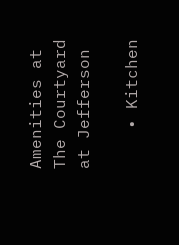Amenities at The Courtyard at Jefferson

    • Kitchen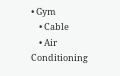• Gym
    • Cable
    • Air Conditioning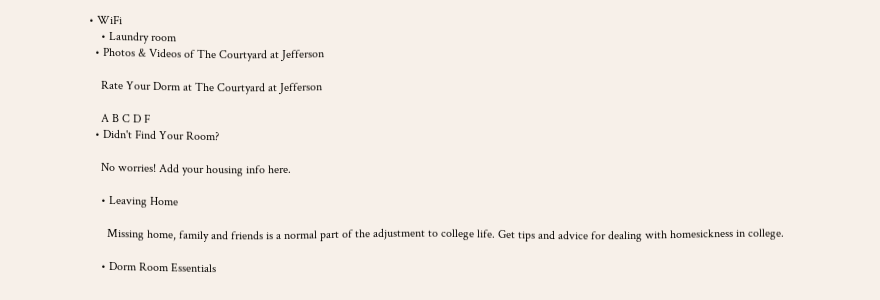• WiFi
    • Laundry room
  • Photos & Videos of The Courtyard at Jefferson

    Rate Your Dorm at The Courtyard at Jefferson

    A B C D F
  • Didn't Find Your Room?

    No worries! Add your housing info here.

    • Leaving Home

      Missing home, family and friends is a normal part of the adjustment to college life. Get tips and advice for dealing with homesickness in college.

    • Dorm Room Essentials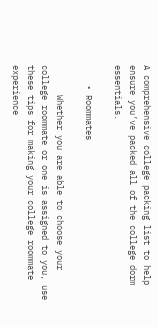A comprehensive college packing list to help ensure you’ve packed all of the college dorm essentials.

    • Roommates

      Whether you are able to choose your college roommate or one is assigned to you, use these tips for making your college roommate experience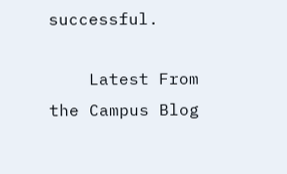successful.

    Latest From the Campus Blog